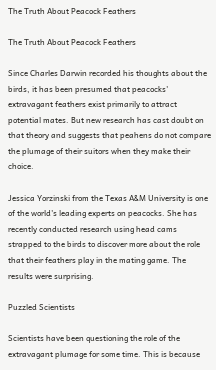The Truth About Peacock Feathers

The Truth About Peacock Feathers

Since Charles Darwin recorded his thoughts about the birds, it has been presumed that peacocks' extravagant feathers exist primarily to attract potential mates. But new research has cast doubt on that theory and suggests that peahens do not compare the plumage of their suitors when they make their choice.

Jessica Yorzinski from the Texas A&M University is one of the world's leading experts on peacocks. She has recently conducted research using head cams strapped to the birds to discover more about the role that their feathers play in the mating game. The results were surprising.

Puzzled Scientists

Scientists have been questioning the role of the extravagant plumage for some time. This is because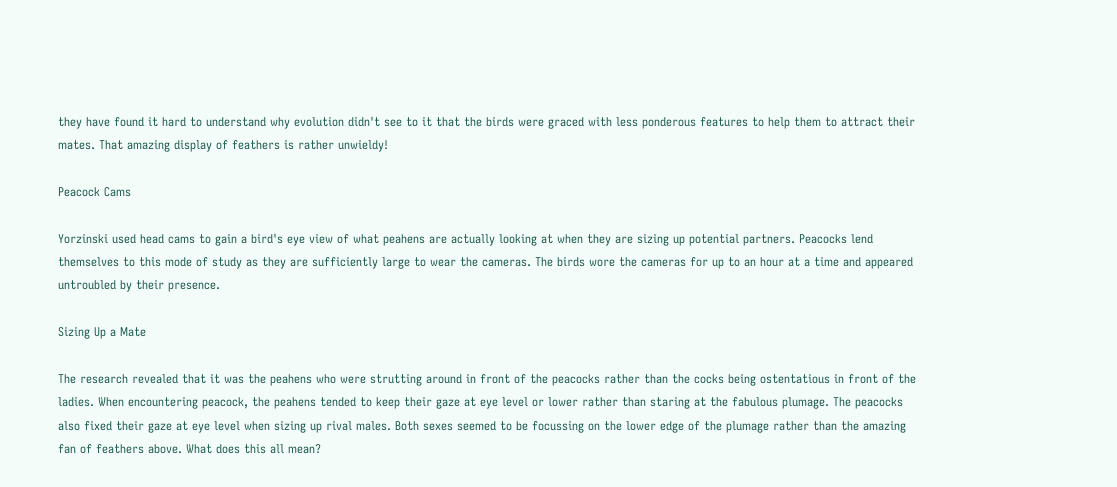they have found it hard to understand why evolution didn't see to it that the birds were graced with less ponderous features to help them to attract their mates. That amazing display of feathers is rather unwieldy!

Peacock Cams

Yorzinski used head cams to gain a bird's eye view of what peahens are actually looking at when they are sizing up potential partners. Peacocks lend themselves to this mode of study as they are sufficiently large to wear the cameras. The birds wore the cameras for up to an hour at a time and appeared untroubled by their presence.

Sizing Up a Mate

The research revealed that it was the peahens who were strutting around in front of the peacocks rather than the cocks being ostentatious in front of the ladies. When encountering peacock, the peahens tended to keep their gaze at eye level or lower rather than staring at the fabulous plumage. The peacocks also fixed their gaze at eye level when sizing up rival males. Both sexes seemed to be focussing on the lower edge of the plumage rather than the amazing fan of feathers above. What does this all mean?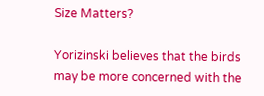Size Matters?

Yorizinski believes that the birds may be more concerned with the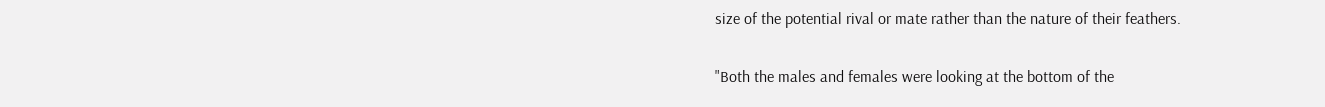size of the potential rival or mate rather than the nature of their feathers.

"Both the males and females were looking at the bottom of the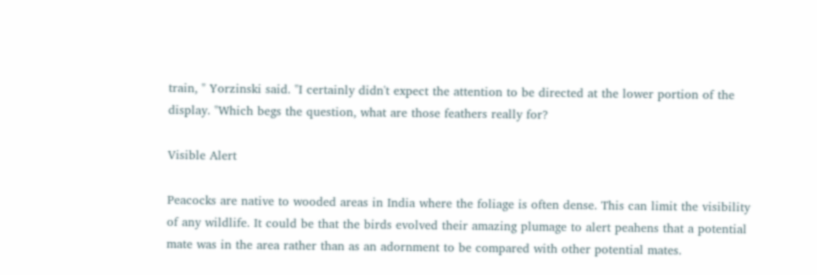train, " Yorzinski said. "I certainly didn't expect the attention to be directed at the lower portion of the display. "Which begs the question, what are those feathers really for?

Visible Alert

Peacocks are native to wooded areas in India where the foliage is often dense. This can limit the visibility of any wildlife. It could be that the birds evolved their amazing plumage to alert peahens that a potential mate was in the area rather than as an adornment to be compared with other potential mates.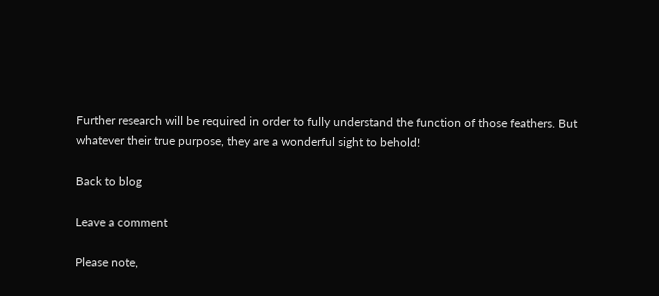Further research will be required in order to fully understand the function of those feathers. But whatever their true purpose, they are a wonderful sight to behold!

Back to blog

Leave a comment

Please note,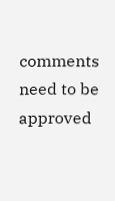comments need to be approved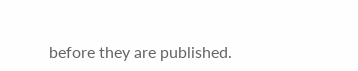before they are published.